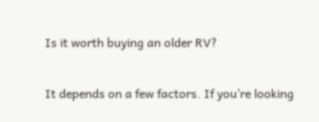Is it worth buying an older RV?

It depends on a few factors. If you’re looking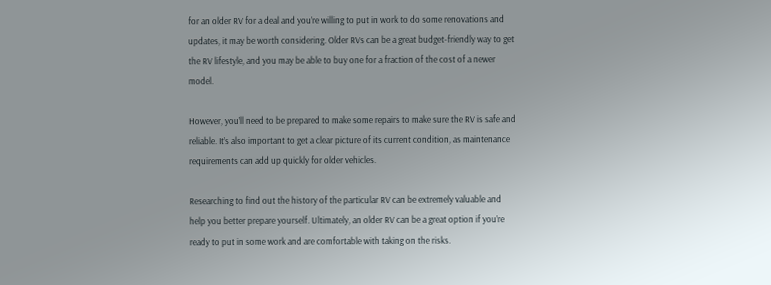for an older RV for a deal and you’re willing to put in work to do some renovations and updates, it may be worth considering. Older RVs can be a great budget-friendly way to get the RV lifestyle, and you may be able to buy one for a fraction of the cost of a newer model.

However, you’ll need to be prepared to make some repairs to make sure the RV is safe and reliable. It’s also important to get a clear picture of its current condition, as maintenance requirements can add up quickly for older vehicles.

Researching to find out the history of the particular RV can be extremely valuable and help you better prepare yourself. Ultimately, an older RV can be a great option if you’re ready to put in some work and are comfortable with taking on the risks.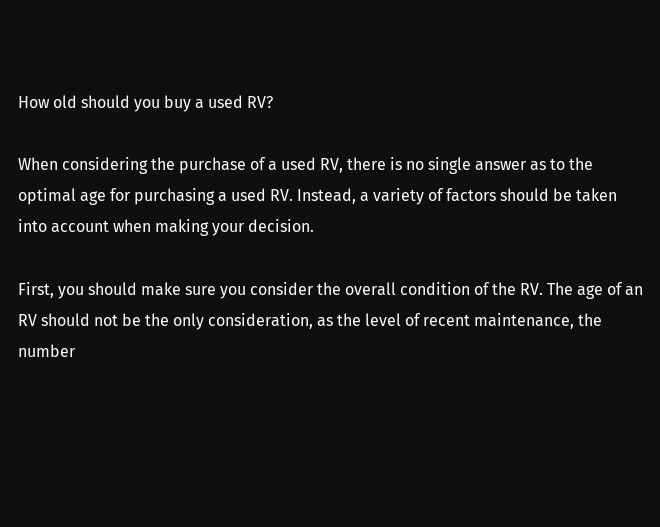How old should you buy a used RV?

When considering the purchase of a used RV, there is no single answer as to the optimal age for purchasing a used RV. Instead, a variety of factors should be taken into account when making your decision.

First, you should make sure you consider the overall condition of the RV. The age of an RV should not be the only consideration, as the level of recent maintenance, the number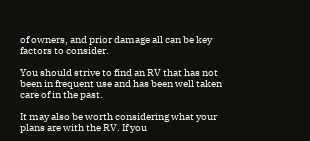of owners, and prior damage all can be key factors to consider.

You should strive to find an RV that has not been in frequent use and has been well taken care of in the past.

It may also be worth considering what your plans are with the RV. If you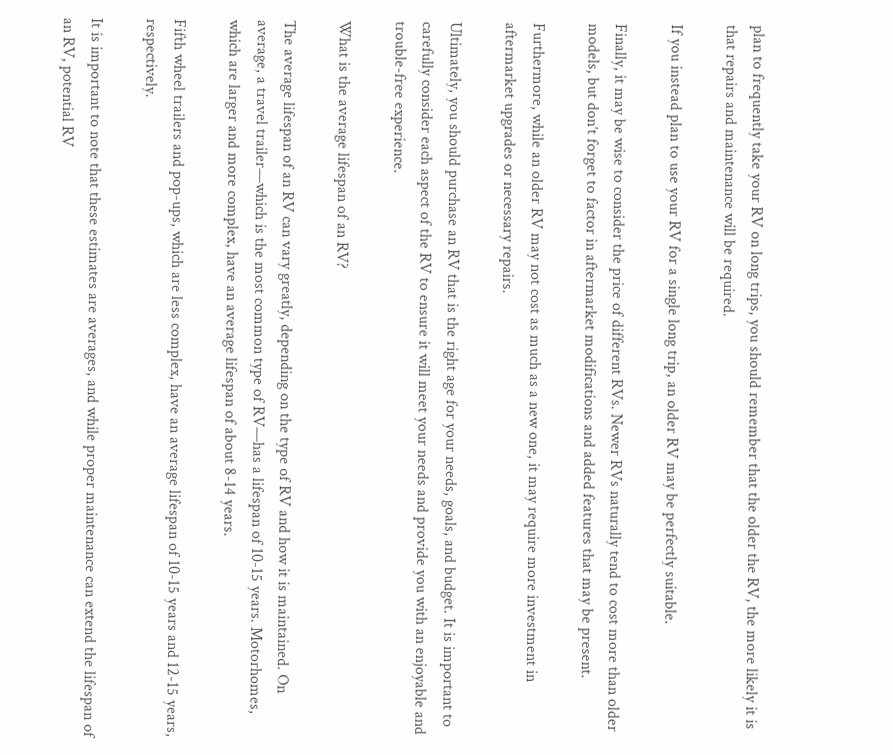plan to frequently take your RV on long trips, you should remember that the older the RV, the more likely it is that repairs and maintenance will be required.

If you instead plan to use your RV for a single long trip, an older RV may be perfectly suitable.

Finally, it may be wise to consider the price of different RVs. Newer RVs naturally tend to cost more than older models, but don’t forget to factor in aftermarket modifications and added features that may be present.

Furthermore, while an older RV may not cost as much as a new one, it may require more investment in aftermarket upgrades or necessary repairs.

Ultimately, you should purchase an RV that is the right age for your needs, goals, and budget. It is important to carefully consider each aspect of the RV to ensure it will meet your needs and provide you with an enjoyable and trouble-free experience.

What is the average lifespan of an RV?

The average lifespan of an RV can vary greatly, depending on the type of RV and how it is maintained. On average, a travel trailer—which is the most common type of RV—has a lifespan of 10-15 years. Motorhomes, which are larger and more complex, have an average lifespan of about 8-14 years.

Fifth wheel trailers and pop-ups, which are less complex, have an average lifespan of 10-15 years and 12-15 years, respectively.

It is important to note that these estimates are averages, and while proper maintenance can extend the lifespan of an RV, potential RV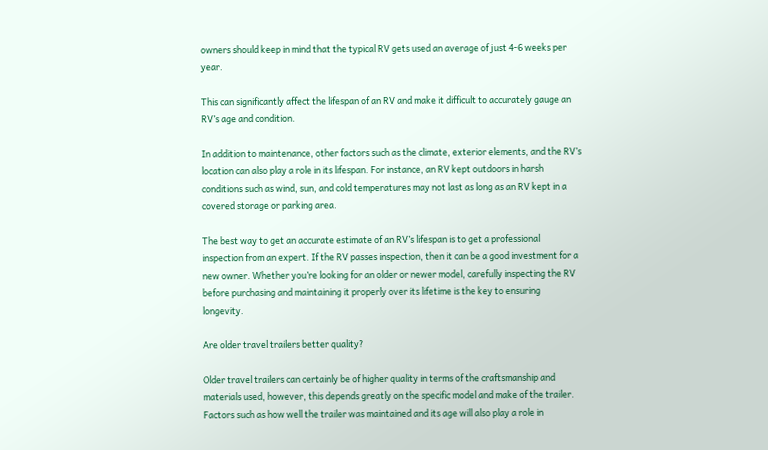owners should keep in mind that the typical RV gets used an average of just 4-6 weeks per year.

This can significantly affect the lifespan of an RV and make it difficult to accurately gauge an RV’s age and condition.

In addition to maintenance, other factors such as the climate, exterior elements, and the RV’s location can also play a role in its lifespan. For instance, an RV kept outdoors in harsh conditions such as wind, sun, and cold temperatures may not last as long as an RV kept in a covered storage or parking area.

The best way to get an accurate estimate of an RV’s lifespan is to get a professional inspection from an expert. If the RV passes inspection, then it can be a good investment for a new owner. Whether you’re looking for an older or newer model, carefully inspecting the RV before purchasing and maintaining it properly over its lifetime is the key to ensuring longevity.

Are older travel trailers better quality?

Older travel trailers can certainly be of higher quality in terms of the craftsmanship and materials used, however, this depends greatly on the specific model and make of the trailer. Factors such as how well the trailer was maintained and its age will also play a role in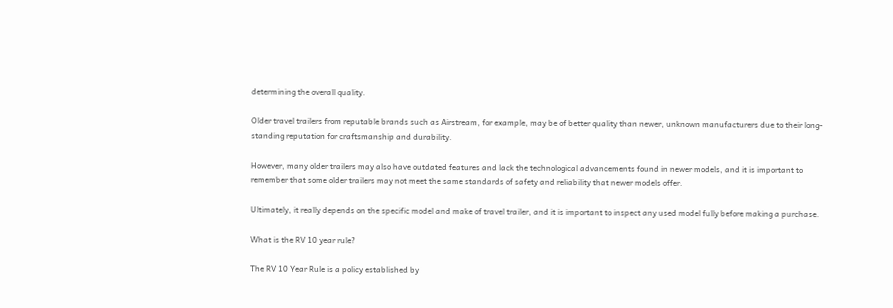determining the overall quality.

Older travel trailers from reputable brands such as Airstream, for example, may be of better quality than newer, unknown manufacturers due to their long-standing reputation for craftsmanship and durability.

However, many older trailers may also have outdated features and lack the technological advancements found in newer models, and it is important to remember that some older trailers may not meet the same standards of safety and reliability that newer models offer.

Ultimately, it really depends on the specific model and make of travel trailer, and it is important to inspect any used model fully before making a purchase.

What is the RV 10 year rule?

The RV 10 Year Rule is a policy established by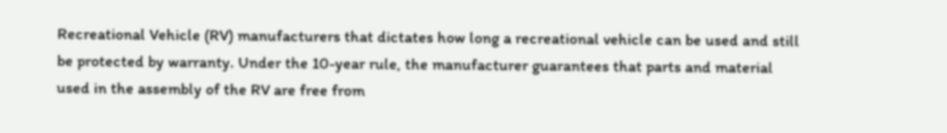Recreational Vehicle (RV) manufacturers that dictates how long a recreational vehicle can be used and still be protected by warranty. Under the 10-year rule, the manufacturer guarantees that parts and material used in the assembly of the RV are free from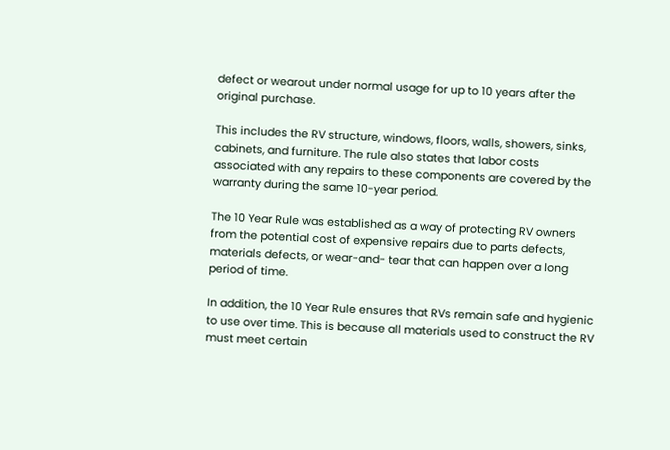defect or wearout under normal usage for up to 10 years after the original purchase.

This includes the RV structure, windows, floors, walls, showers, sinks, cabinets, and furniture. The rule also states that labor costs associated with any repairs to these components are covered by the warranty during the same 10-year period.

The 10 Year Rule was established as a way of protecting RV owners from the potential cost of expensive repairs due to parts defects, materials defects, or wear-and- tear that can happen over a long period of time.

In addition, the 10 Year Rule ensures that RVs remain safe and hygienic to use over time. This is because all materials used to construct the RV must meet certain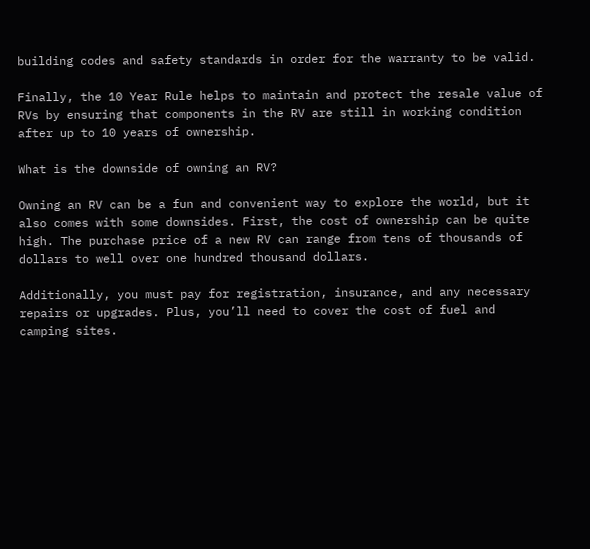building codes and safety standards in order for the warranty to be valid.

Finally, the 10 Year Rule helps to maintain and protect the resale value of RVs by ensuring that components in the RV are still in working condition after up to 10 years of ownership.

What is the downside of owning an RV?

Owning an RV can be a fun and convenient way to explore the world, but it also comes with some downsides. First, the cost of ownership can be quite high. The purchase price of a new RV can range from tens of thousands of dollars to well over one hundred thousand dollars.

Additionally, you must pay for registration, insurance, and any necessary repairs or upgrades. Plus, you’ll need to cover the cost of fuel and camping sites.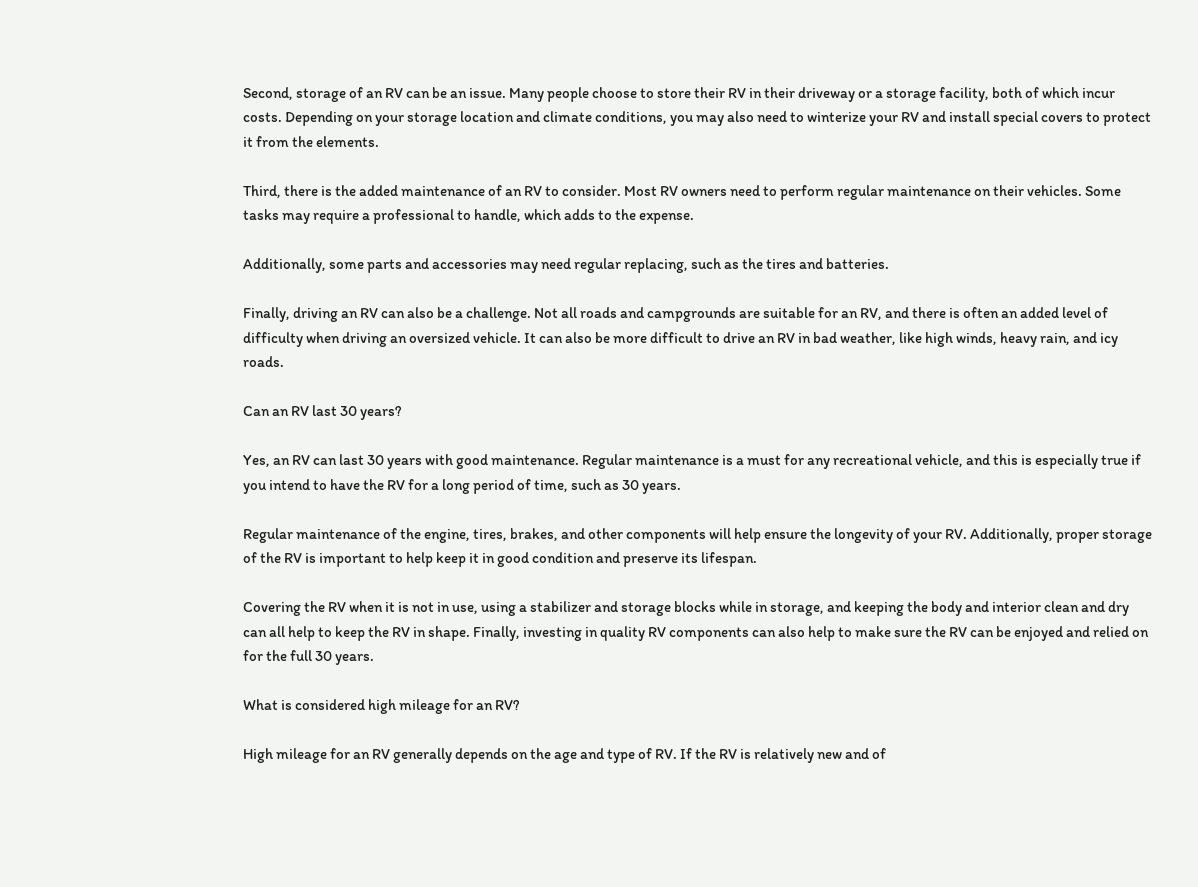Second, storage of an RV can be an issue. Many people choose to store their RV in their driveway or a storage facility, both of which incur costs. Depending on your storage location and climate conditions, you may also need to winterize your RV and install special covers to protect it from the elements.

Third, there is the added maintenance of an RV to consider. Most RV owners need to perform regular maintenance on their vehicles. Some tasks may require a professional to handle, which adds to the expense.

Additionally, some parts and accessories may need regular replacing, such as the tires and batteries.

Finally, driving an RV can also be a challenge. Not all roads and campgrounds are suitable for an RV, and there is often an added level of difficulty when driving an oversized vehicle. It can also be more difficult to drive an RV in bad weather, like high winds, heavy rain, and icy roads.

Can an RV last 30 years?

Yes, an RV can last 30 years with good maintenance. Regular maintenance is a must for any recreational vehicle, and this is especially true if you intend to have the RV for a long period of time, such as 30 years.

Regular maintenance of the engine, tires, brakes, and other components will help ensure the longevity of your RV. Additionally, proper storage of the RV is important to help keep it in good condition and preserve its lifespan.

Covering the RV when it is not in use, using a stabilizer and storage blocks while in storage, and keeping the body and interior clean and dry can all help to keep the RV in shape. Finally, investing in quality RV components can also help to make sure the RV can be enjoyed and relied on for the full 30 years.

What is considered high mileage for an RV?

High mileage for an RV generally depends on the age and type of RV. If the RV is relatively new and of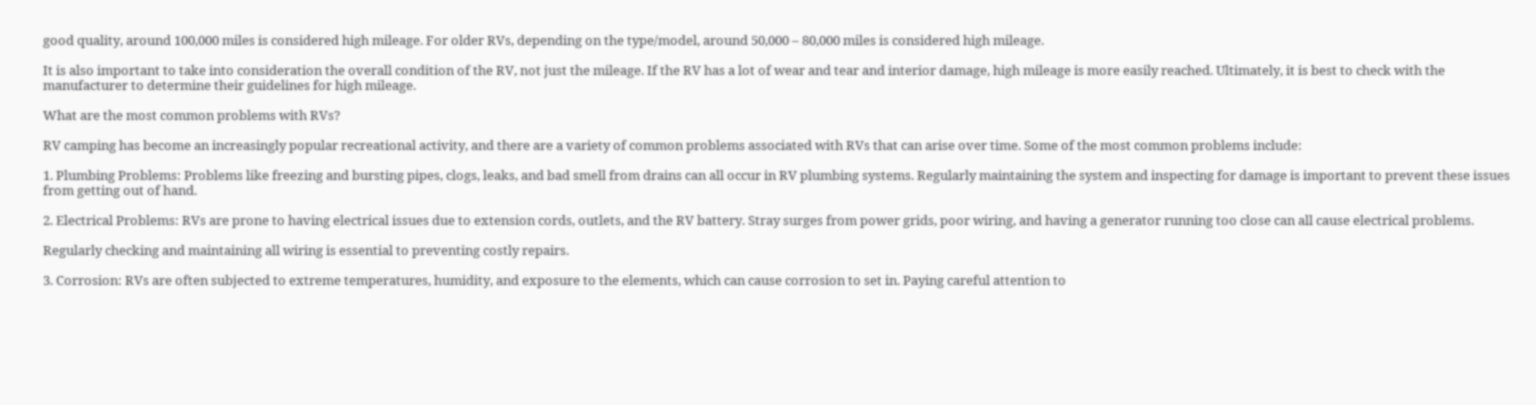good quality, around 100,000 miles is considered high mileage. For older RVs, depending on the type/model, around 50,000 – 80,000 miles is considered high mileage.

It is also important to take into consideration the overall condition of the RV, not just the mileage. If the RV has a lot of wear and tear and interior damage, high mileage is more easily reached. Ultimately, it is best to check with the manufacturer to determine their guidelines for high mileage.

What are the most common problems with RVs?

RV camping has become an increasingly popular recreational activity, and there are a variety of common problems associated with RVs that can arise over time. Some of the most common problems include:

1. Plumbing Problems: Problems like freezing and bursting pipes, clogs, leaks, and bad smell from drains can all occur in RV plumbing systems. Regularly maintaining the system and inspecting for damage is important to prevent these issues from getting out of hand.

2. Electrical Problems: RVs are prone to having electrical issues due to extension cords, outlets, and the RV battery. Stray surges from power grids, poor wiring, and having a generator running too close can all cause electrical problems.

Regularly checking and maintaining all wiring is essential to preventing costly repairs.

3. Corrosion: RVs are often subjected to extreme temperatures, humidity, and exposure to the elements, which can cause corrosion to set in. Paying careful attention to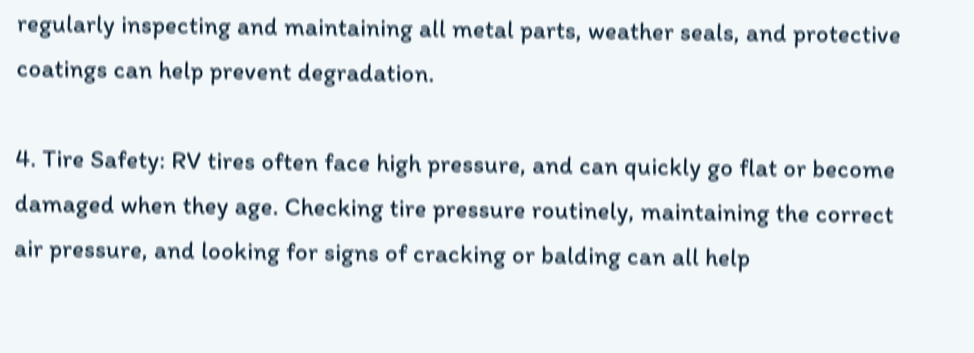regularly inspecting and maintaining all metal parts, weather seals, and protective coatings can help prevent degradation.

4. Tire Safety: RV tires often face high pressure, and can quickly go flat or become damaged when they age. Checking tire pressure routinely, maintaining the correct air pressure, and looking for signs of cracking or balding can all help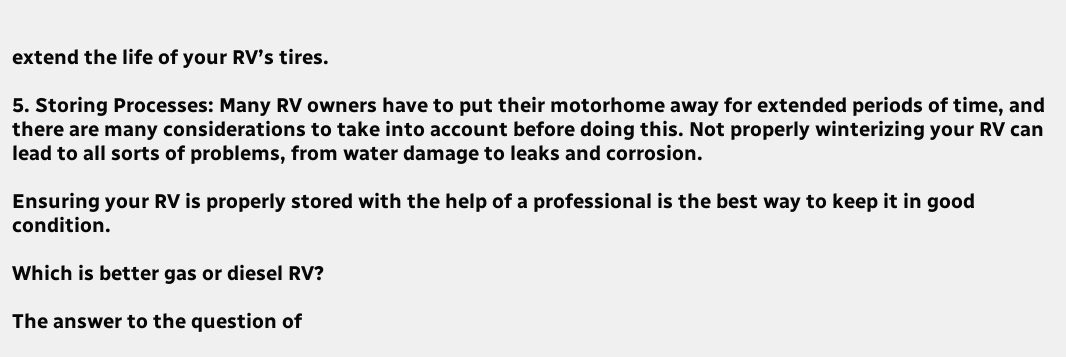extend the life of your RV’s tires.

5. Storing Processes: Many RV owners have to put their motorhome away for extended periods of time, and there are many considerations to take into account before doing this. Not properly winterizing your RV can lead to all sorts of problems, from water damage to leaks and corrosion.

Ensuring your RV is properly stored with the help of a professional is the best way to keep it in good condition.

Which is better gas or diesel RV?

The answer to the question of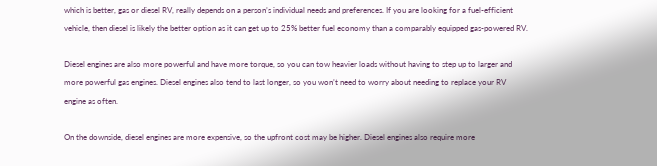which is better, gas or diesel RV, really depends on a person’s individual needs and preferences. If you are looking for a fuel-efficient vehicle, then diesel is likely the better option as it can get up to 25% better fuel economy than a comparably equipped gas-powered RV.

Diesel engines are also more powerful and have more torque, so you can tow heavier loads without having to step up to larger and more powerful gas engines. Diesel engines also tend to last longer, so you won’t need to worry about needing to replace your RV engine as often.

On the downside, diesel engines are more expensive, so the upfront cost may be higher. Diesel engines also require more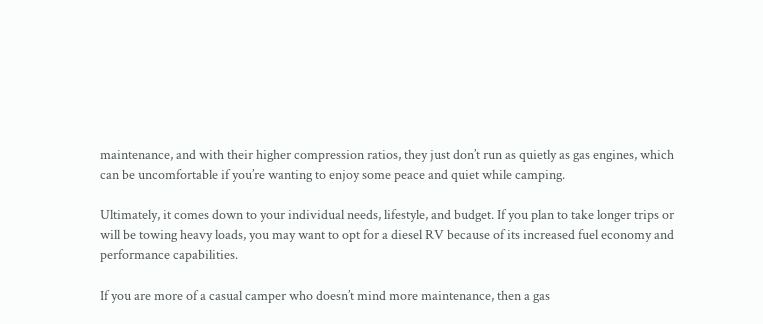maintenance, and with their higher compression ratios, they just don’t run as quietly as gas engines, which can be uncomfortable if you’re wanting to enjoy some peace and quiet while camping.

Ultimately, it comes down to your individual needs, lifestyle, and budget. If you plan to take longer trips or will be towing heavy loads, you may want to opt for a diesel RV because of its increased fuel economy and performance capabilities.

If you are more of a casual camper who doesn’t mind more maintenance, then a gas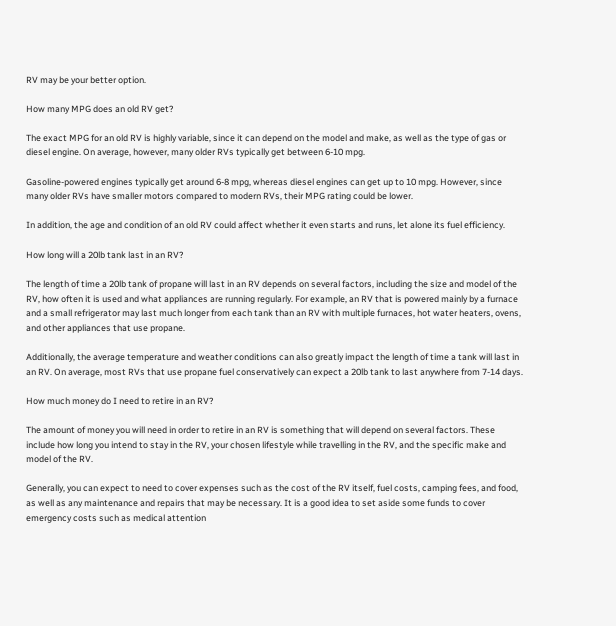RV may be your better option.

How many MPG does an old RV get?

The exact MPG for an old RV is highly variable, since it can depend on the model and make, as well as the type of gas or diesel engine. On average, however, many older RVs typically get between 6-10 mpg.

Gasoline-powered engines typically get around 6-8 mpg, whereas diesel engines can get up to 10 mpg. However, since many older RVs have smaller motors compared to modern RVs, their MPG rating could be lower.

In addition, the age and condition of an old RV could affect whether it even starts and runs, let alone its fuel efficiency.

How long will a 20lb tank last in an RV?

The length of time a 20lb tank of propane will last in an RV depends on several factors, including the size and model of the RV, how often it is used and what appliances are running regularly. For example, an RV that is powered mainly by a furnace and a small refrigerator may last much longer from each tank than an RV with multiple furnaces, hot water heaters, ovens, and other appliances that use propane.

Additionally, the average temperature and weather conditions can also greatly impact the length of time a tank will last in an RV. On average, most RVs that use propane fuel conservatively can expect a 20lb tank to last anywhere from 7-14 days.

How much money do I need to retire in an RV?

The amount of money you will need in order to retire in an RV is something that will depend on several factors. These include how long you intend to stay in the RV, your chosen lifestyle while travelling in the RV, and the specific make and model of the RV.

Generally, you can expect to need to cover expenses such as the cost of the RV itself, fuel costs, camping fees, and food, as well as any maintenance and repairs that may be necessary. It is a good idea to set aside some funds to cover emergency costs such as medical attention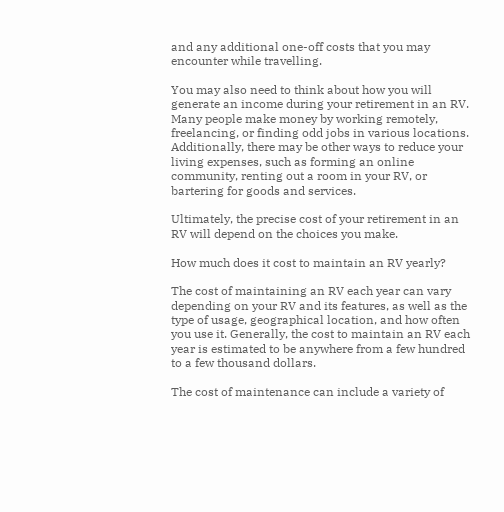and any additional one-off costs that you may encounter while travelling.

You may also need to think about how you will generate an income during your retirement in an RV. Many people make money by working remotely, freelancing, or finding odd jobs in various locations. Additionally, there may be other ways to reduce your living expenses, such as forming an online community, renting out a room in your RV, or bartering for goods and services.

Ultimately, the precise cost of your retirement in an RV will depend on the choices you make.

How much does it cost to maintain an RV yearly?

The cost of maintaining an RV each year can vary depending on your RV and its features, as well as the type of usage, geographical location, and how often you use it. Generally, the cost to maintain an RV each year is estimated to be anywhere from a few hundred to a few thousand dollars.

The cost of maintenance can include a variety of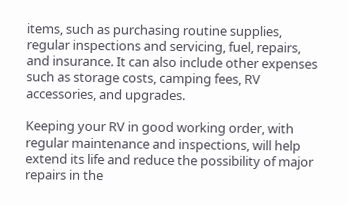items, such as purchasing routine supplies, regular inspections and servicing, fuel, repairs, and insurance. It can also include other expenses such as storage costs, camping fees, RV accessories, and upgrades.

Keeping your RV in good working order, with regular maintenance and inspections, will help extend its life and reduce the possibility of major repairs in the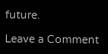future.

Leave a Comment